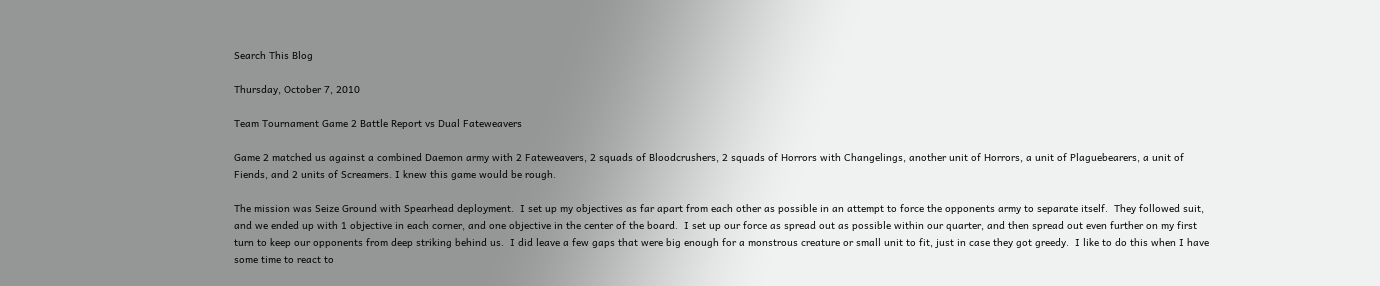Search This Blog

Thursday, October 7, 2010

Team Tournament Game 2 Battle Report vs Dual Fateweavers

Game 2 matched us against a combined Daemon army with 2 Fateweavers, 2 squads of Bloodcrushers, 2 squads of Horrors with Changelings, another unit of Horrors, a unit of Plaguebearers, a unit of Fiends, and 2 units of Screamers. I knew this game would be rough.

The mission was Seize Ground with Spearhead deployment.  I set up my objectives as far apart from each other as possible in an attempt to force the opponents army to separate itself.  They followed suit, and we ended up with 1 objective in each corner, and one objective in the center of the board.  I set up our force as spread out as possible within our quarter, and then spread out even further on my first turn to keep our opponents from deep striking behind us.  I did leave a few gaps that were big enough for a monstrous creature or small unit to fit, just in case they got greedy.  I like to do this when I have some time to react to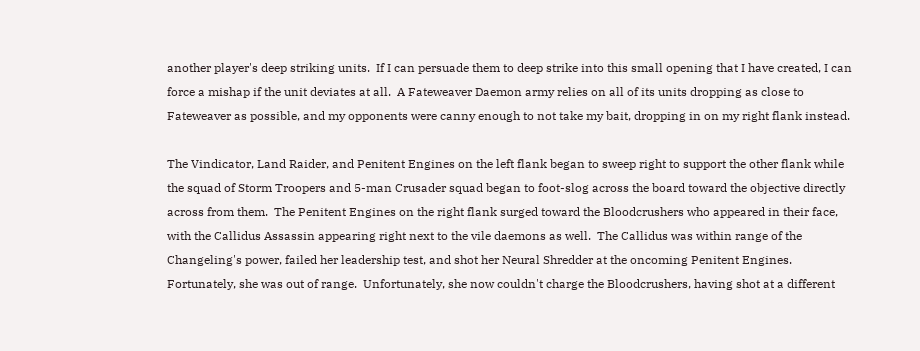another player's deep striking units.  If I can persuade them to deep strike into this small opening that I have created, I can force a mishap if the unit deviates at all.  A Fateweaver Daemon army relies on all of its units dropping as close to Fateweaver as possible, and my opponents were canny enough to not take my bait, dropping in on my right flank instead.

The Vindicator, Land Raider, and Penitent Engines on the left flank began to sweep right to support the other flank while the squad of Storm Troopers and 5-man Crusader squad began to foot-slog across the board toward the objective directly across from them.  The Penitent Engines on the right flank surged toward the Bloodcrushers who appeared in their face, with the Callidus Assassin appearing right next to the vile daemons as well.  The Callidus was within range of the Changeling's power, failed her leadership test, and shot her Neural Shredder at the oncoming Penitent Engines.  Fortunately, she was out of range.  Unfortunately, she now couldn't charge the Bloodcrushers, having shot at a different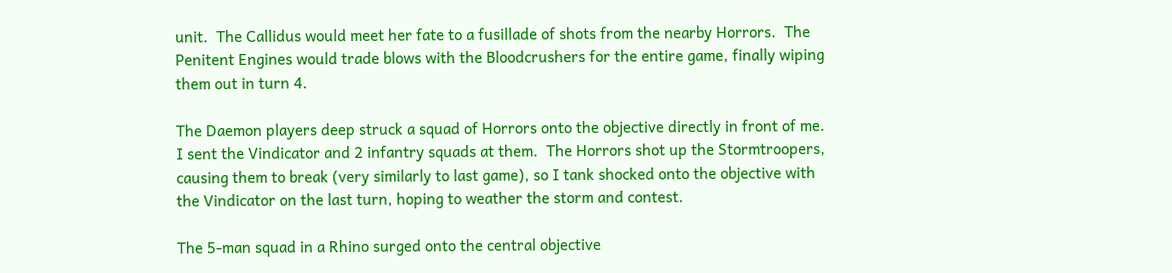unit.  The Callidus would meet her fate to a fusillade of shots from the nearby Horrors.  The Penitent Engines would trade blows with the Bloodcrushers for the entire game, finally wiping them out in turn 4.

The Daemon players deep struck a squad of Horrors onto the objective directly in front of me.  I sent the Vindicator and 2 infantry squads at them.  The Horrors shot up the Stormtroopers, causing them to break (very similarly to last game), so I tank shocked onto the objective with the Vindicator on the last turn, hoping to weather the storm and contest.

The 5-man squad in a Rhino surged onto the central objective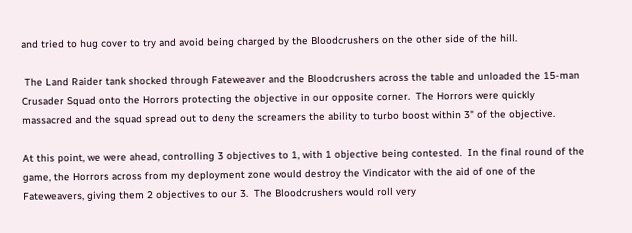and tried to hug cover to try and avoid being charged by the Bloodcrushers on the other side of the hill.

 The Land Raider tank shocked through Fateweaver and the Bloodcrushers across the table and unloaded the 15-man Crusader Squad onto the Horrors protecting the objective in our opposite corner.  The Horrors were quickly massacred and the squad spread out to deny the screamers the ability to turbo boost within 3" of the objective.

At this point, we were ahead, controlling 3 objectives to 1, with 1 objective being contested.  In the final round of the game, the Horrors across from my deployment zone would destroy the Vindicator with the aid of one of the Fateweavers, giving them 2 objectives to our 3.  The Bloodcrushers would roll very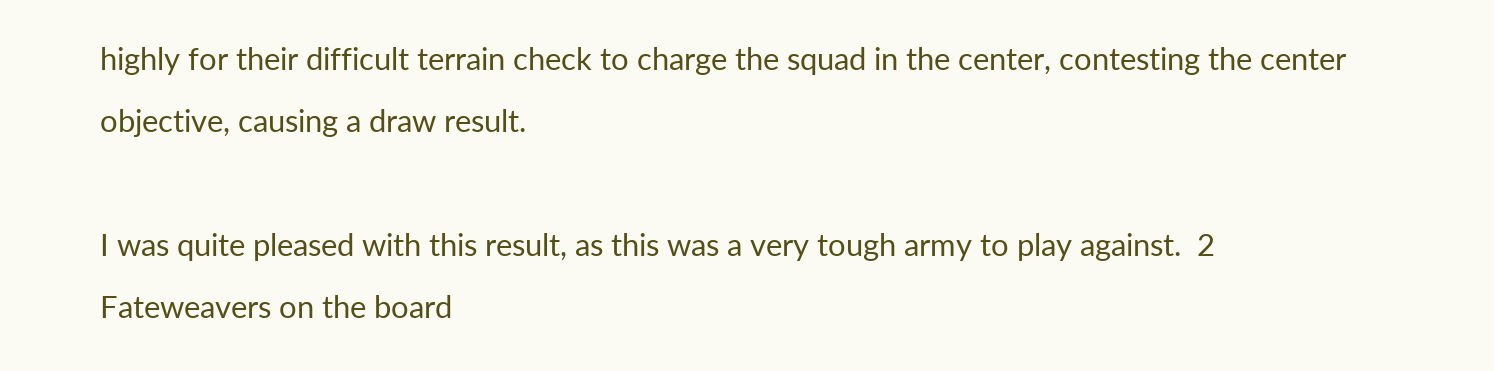highly for their difficult terrain check to charge the squad in the center, contesting the center objective, causing a draw result.

I was quite pleased with this result, as this was a very tough army to play against.  2 Fateweavers on the board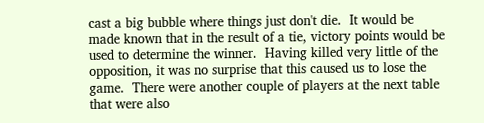cast a big bubble where things just don't die.  It would be made known that in the result of a tie, victory points would be used to determine the winner.  Having killed very little of the opposition, it was no surprise that this caused us to lose the game.  There were another couple of players at the next table that were also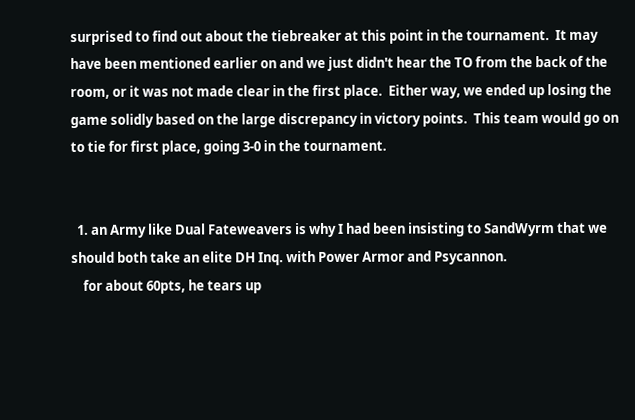surprised to find out about the tiebreaker at this point in the tournament.  It may have been mentioned earlier on and we just didn't hear the TO from the back of the room, or it was not made clear in the first place.  Either way, we ended up losing the game solidly based on the large discrepancy in victory points.  This team would go on to tie for first place, going 3-0 in the tournament.


  1. an Army like Dual Fateweavers is why I had been insisting to SandWyrm that we should both take an elite DH Inq. with Power Armor and Psycannon.
    for about 60pts, he tears up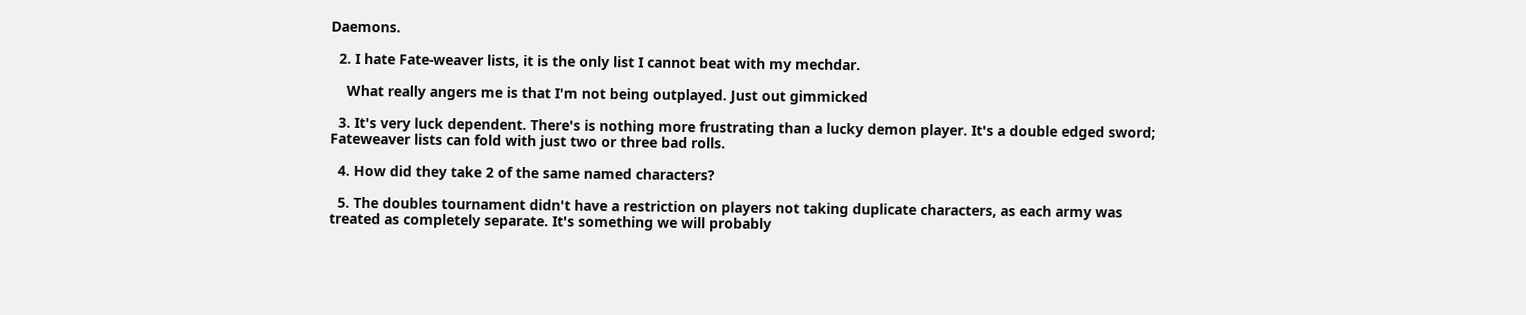Daemons.

  2. I hate Fate-weaver lists, it is the only list I cannot beat with my mechdar.

    What really angers me is that I'm not being outplayed. Just out gimmicked

  3. It's very luck dependent. There's is nothing more frustrating than a lucky demon player. It's a double edged sword; Fateweaver lists can fold with just two or three bad rolls.

  4. How did they take 2 of the same named characters?

  5. The doubles tournament didn't have a restriction on players not taking duplicate characters, as each army was treated as completely separate. It's something we will probably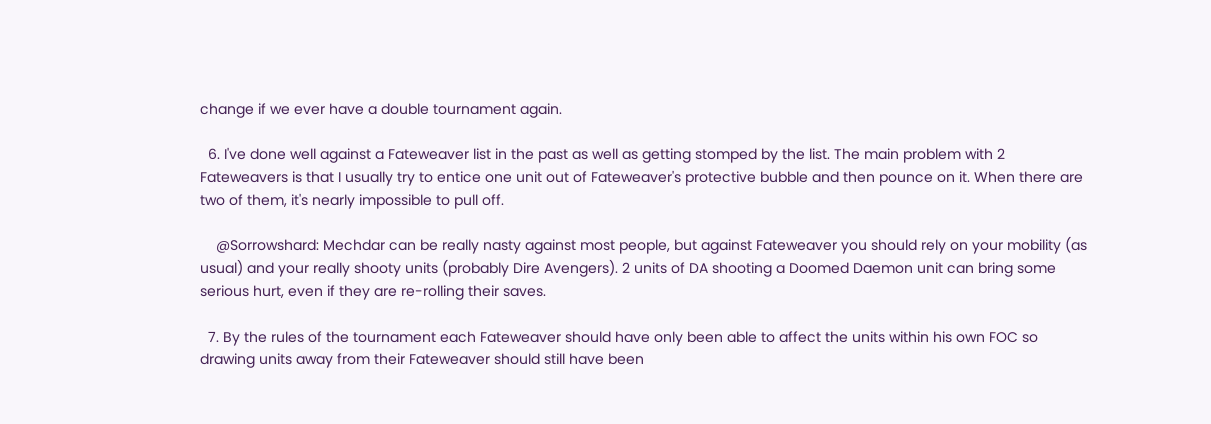change if we ever have a double tournament again.

  6. I've done well against a Fateweaver list in the past as well as getting stomped by the list. The main problem with 2 Fateweavers is that I usually try to entice one unit out of Fateweaver's protective bubble and then pounce on it. When there are two of them, it's nearly impossible to pull off.

    @Sorrowshard: Mechdar can be really nasty against most people, but against Fateweaver you should rely on your mobility (as usual) and your really shooty units (probably Dire Avengers). 2 units of DA shooting a Doomed Daemon unit can bring some serious hurt, even if they are re-rolling their saves.

  7. By the rules of the tournament each Fateweaver should have only been able to affect the units within his own FOC so drawing units away from their Fateweaver should still have been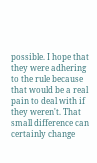possible. I hope that they were adhering to the rule because that would be a real pain to deal with if they weren't. That small difference can certainly change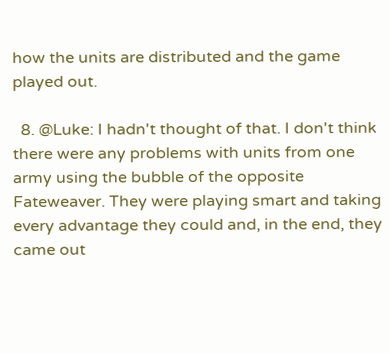how the units are distributed and the game played out.

  8. @Luke: I hadn't thought of that. I don't think there were any problems with units from one army using the bubble of the opposite Fateweaver. They were playing smart and taking every advantage they could and, in the end, they came out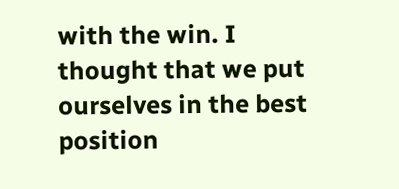with the win. I thought that we put ourselves in the best position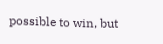possible to win, but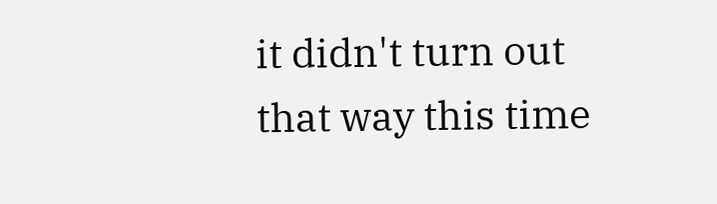it didn't turn out that way this time